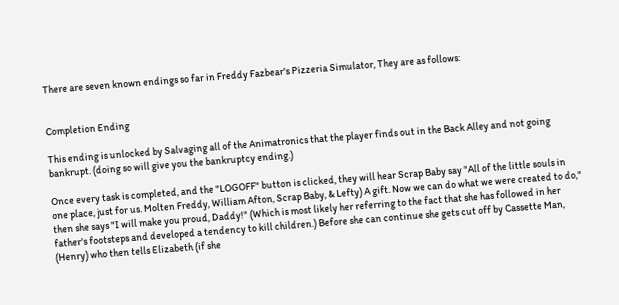There are seven known endings so far in Freddy Fazbear's Pizzeria Simulator, They are as follows:


Completion Ending

This ending is unlocked by Salvaging all of the Animatronics that the player finds out in the Back Alley and not going bankrupt. (doing so will give you the bankruptcy ending.)

Once every task is completed, and the "LOGOFF" button is clicked, they will hear Scrap Baby say "All of the little souls in one place, just for us. Molten Freddy, William Afton, Scrap Baby, & Lefty) A gift. Now we can do what we were created to do," then she says "I will make you proud, Daddy!" (Which is most likely her referring to the fact that she has followed in her father's footsteps and developed a tendency to kill children.) Before she can continue she gets cut off by Cassette Man, (Henry) who then tells Elizabeth (if she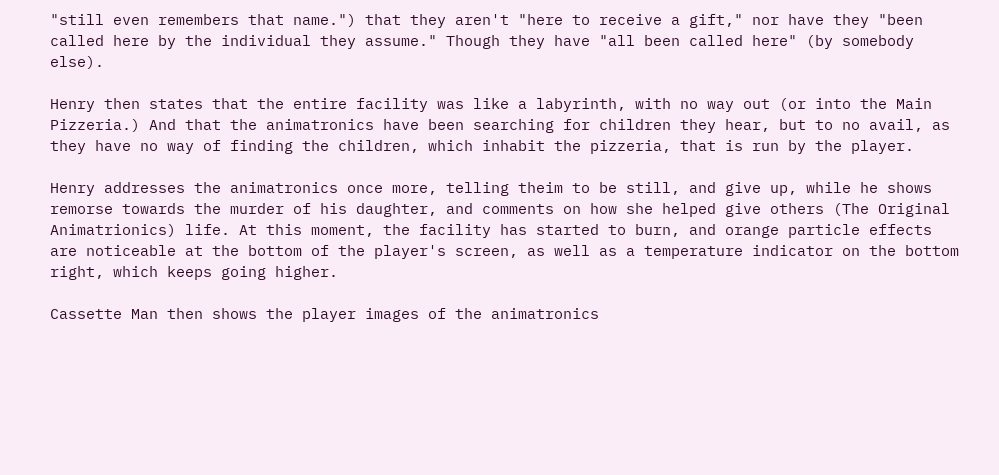"still even remembers that name.") that they aren't "here to receive a gift," nor have they "been called here by the individual they assume." Though they have "all been called here" (by somebody else).

Henry then states that the entire facility was like a labyrinth, with no way out (or into the Main Pizzeria.) And that the animatronics have been searching for children they hear, but to no avail, as they have no way of finding the children, which inhabit the pizzeria, that is run by the player.

Henry addresses the animatronics once more, telling theim to be still, and give up, while he shows remorse towards the murder of his daughter, and comments on how she helped give others (The Original Animatrionics) life. At this moment, the facility has started to burn, and orange particle effects are noticeable at the bottom of the player's screen, as well as a temperature indicator on the bottom right, which keeps going higher.

Cassette Man then shows the player images of the animatronics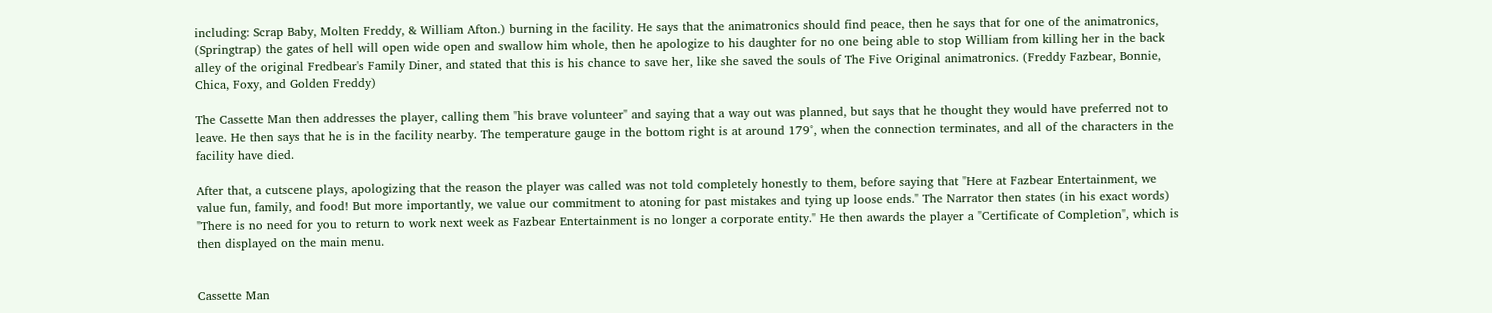including: Scrap Baby, Molten Freddy, & William Afton.) burning in the facility. He says that the animatronics should find peace, then he says that for one of the animatronics, (Springtrap) the gates of hell will open wide open and swallow him whole, then he apologize to his daughter for no one being able to stop William from killing her in the back alley of the original Fredbear's Family Diner, and stated that this is his chance to save her, like she saved the souls of The Five Original animatronics. (Freddy Fazbear, Bonnie, Chica, Foxy, and Golden Freddy)

The Cassette Man then addresses the player, calling them "his brave volunteer" and saying that a way out was planned, but says that he thought they would have preferred not to leave. He then says that he is in the facility nearby. The temperature gauge in the bottom right is at around 179°, when the connection terminates, and all of the characters in the facility have died.

After that, a cutscene plays, apologizing that the reason the player was called was not told completely honestly to them, before saying that "Here at Fazbear Entertainment, we value fun, family, and food! But more importantly, we value our commitment to atoning for past mistakes and tying up loose ends." The Narrator then states (in his exact words) "There is no need for you to return to work next week as Fazbear Entertainment is no longer a corporate entity." He then awards the player a "Certificate of Completion", which is then displayed on the main menu.


Cassette Man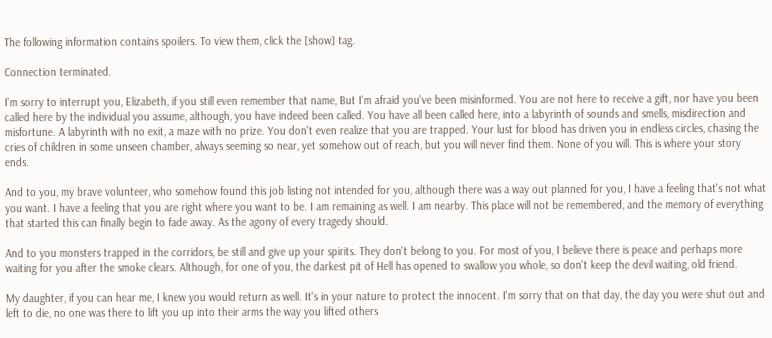The following information contains spoilers. To view them, click the [show] tag.

Connection terminated.

I'm sorry to interrupt you, Elizabeth, if you still even remember that name, But I'm afraid you've been misinformed. You are not here to receive a gift, nor have you been called here by the individual you assume, although, you have indeed been called. You have all been called here, into a labyrinth of sounds and smells, misdirection and misfortune. A labyrinth with no exit, a maze with no prize. You don't even realize that you are trapped. Your lust for blood has driven you in endless circles, chasing the cries of children in some unseen chamber, always seeming so near, yet somehow out of reach, but you will never find them. None of you will. This is where your story ends.

And to you, my brave volunteer, who somehow found this job listing not intended for you, although there was a way out planned for you, I have a feeling that's not what you want. I have a feeling that you are right where you want to be. I am remaining as well. I am nearby. This place will not be remembered, and the memory of everything that started this can finally begin to fade away. As the agony of every tragedy should.

And to you monsters trapped in the corridors, be still and give up your spirits. They don't belong to you. For most of you, I believe there is peace and perhaps more waiting for you after the smoke clears. Although, for one of you, the darkest pit of Hell has opened to swallow you whole, so don't keep the devil waiting, old friend.

My daughter, if you can hear me, I knew you would return as well. It's in your nature to protect the innocent. I'm sorry that on that day, the day you were shut out and left to die, no one was there to lift you up into their arms the way you lifted others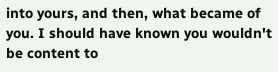into yours, and then, what became of you. I should have known you wouldn't be content to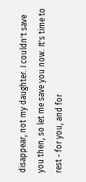disappear, not my daughter. I couldn't save you then, so let me save you now. It's time to rest - for you, and for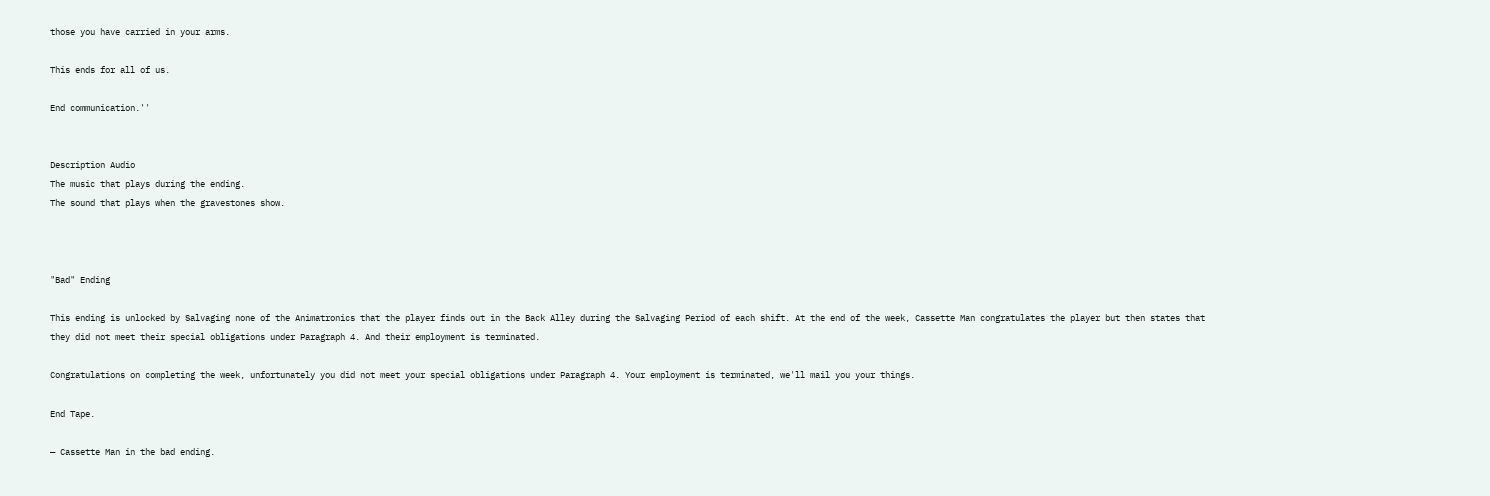those you have carried in your arms.

This ends for all of us.

End communication.''


Description Audio
The music that plays during the ending.
The sound that plays when the gravestones show.



"Bad" Ending

This ending is unlocked by Salvaging none of the Animatronics that the player finds out in the Back Alley during the Salvaging Period of each shift. At the end of the week, Cassette Man congratulates the player but then states that they did not meet their special obligations under Paragraph 4. And their employment is terminated.

Congratulations on completing the week, unfortunately you did not meet your special obligations under Paragraph 4. Your employment is terminated, we'll mail you your things.

End Tape.

— Cassette Man in the bad ending.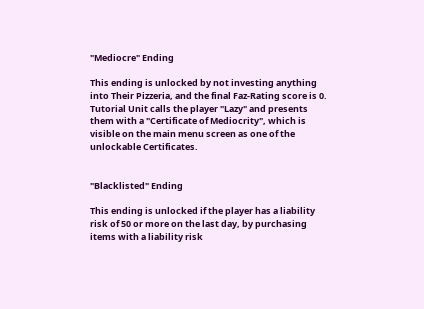"Mediocre" Ending

This ending is unlocked by not investing anything into Their Pizzeria, and the final Faz-Rating score is 0. Tutorial Unit calls the player "Lazy" and presents them with a "Certificate of Mediocrity", which is visible on the main menu screen as one of the unlockable Certificates.


"Blacklisted" Ending

This ending is unlocked if the player has a liability risk of 50 or more on the last day, by purchasing items with a liability risk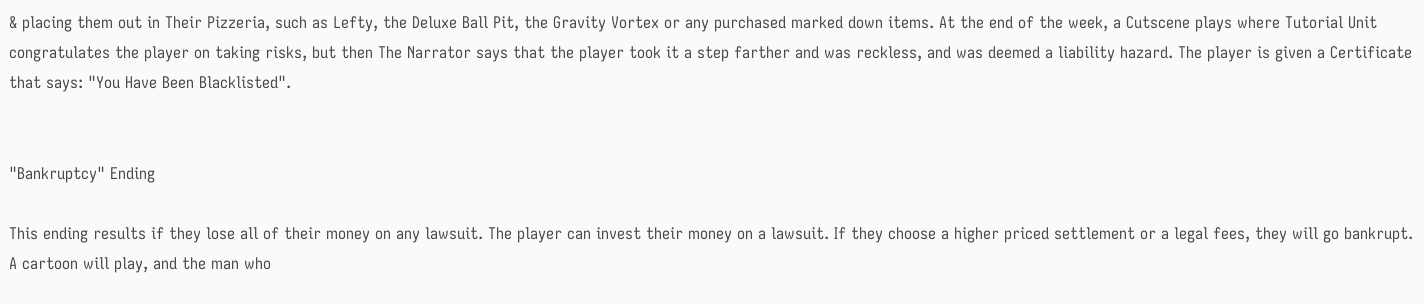& placing them out in Their Pizzeria, such as Lefty, the Deluxe Ball Pit, the Gravity Vortex or any purchased marked down items. At the end of the week, a Cutscene plays where Tutorial Unit congratulates the player on taking risks, but then The Narrator says that the player took it a step farther and was reckless, and was deemed a liability hazard. The player is given a Certificate that says: "You Have Been Blacklisted".


"Bankruptcy" Ending

This ending results if they lose all of their money on any lawsuit. The player can invest their money on a lawsuit. If they choose a higher priced settlement or a legal fees, they will go bankrupt. A cartoon will play, and the man who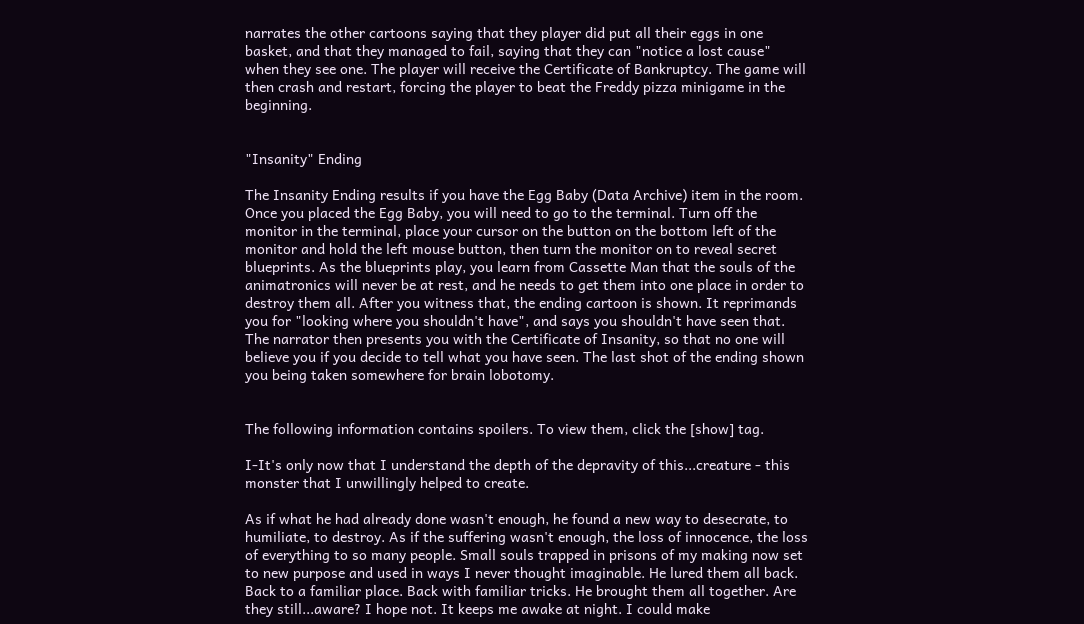narrates the other cartoons saying that they player did put all their eggs in one basket, and that they managed to fail, saying that they can "notice a lost cause" when they see one. The player will receive the Certificate of Bankruptcy. The game will then crash and restart, forcing the player to beat the Freddy pizza minigame in the beginning.


"Insanity" Ending

The Insanity Ending results if you have the Egg Baby (Data Archive) item in the room. Once you placed the Egg Baby, you will need to go to the terminal. Turn off the monitor in the terminal, place your cursor on the button on the bottom left of the monitor and hold the left mouse button, then turn the monitor on to reveal secret blueprints. As the blueprints play, you learn from Cassette Man that the souls of the animatronics will never be at rest, and he needs to get them into one place in order to destroy them all. After you witness that, the ending cartoon is shown. It reprimands you for "looking where you shouldn't have", and says you shouldn't have seen that. The narrator then presents you with the Certificate of Insanity, so that no one will believe you if you decide to tell what you have seen. The last shot of the ending shown you being taken somewhere for brain lobotomy.


The following information contains spoilers. To view them, click the [show] tag.

I-It's only now that I understand the depth of the depravity of this...creature - this monster that I unwillingly helped to create.

As if what he had already done wasn't enough, he found a new way to desecrate, to humiliate, to destroy. As if the suffering wasn't enough, the loss of innocence, the loss of everything to so many people. Small souls trapped in prisons of my making now set to new purpose and used in ways I never thought imaginable. He lured them all back. Back to a familiar place. Back with familiar tricks. He brought them all together. Are they still...aware? I hope not. It keeps me awake at night. I could make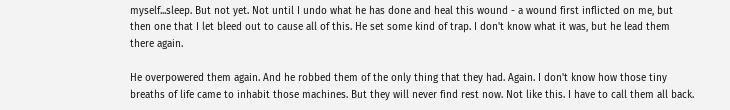myself...sleep. But not yet. Not until I undo what he has done and heal this wound - a wound first inflicted on me, but then one that I let bleed out to cause all of this. He set some kind of trap. I don't know what it was, but he lead them there again.

He overpowered them again. And he robbed them of the only thing that they had. Again. I don't know how those tiny breaths of life came to inhabit those machines. But they will never find rest now. Not like this. I have to call them all back.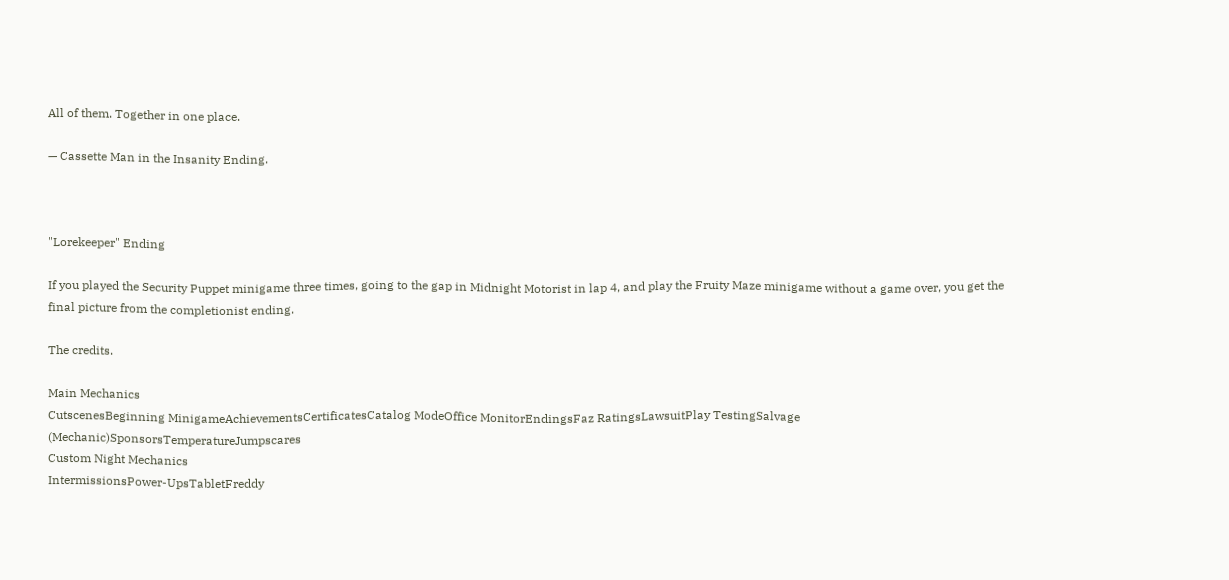All of them. Together in one place.

— Cassette Man in the Insanity Ending.



"Lorekeeper" Ending

If you played the Security Puppet minigame three times, going to the gap in Midnight Motorist in lap 4, and play the Fruity Maze minigame without a game over, you get the final picture from the completionist ending.

The credits.

Main Mechanics
CutscenesBeginning MinigameAchievementsCertificatesCatalog ModeOffice MonitorEndingsFaz RatingsLawsuitPlay TestingSalvage (Mechanic)SponsorsTemperatureJumpscares
Custom Night Mechanics
IntermissionsPower-UpsTabletFreddy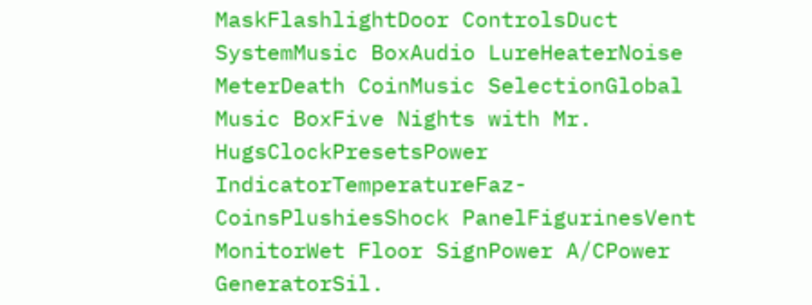MaskFlashlightDoor ControlsDuct SystemMusic BoxAudio LureHeaterNoise MeterDeath CoinMusic SelectionGlobal Music BoxFive Nights with Mr. HugsClockPresetsPower IndicatorTemperatureFaz-CoinsPlushiesShock PanelFigurinesVent MonitorWet Floor SignPower A/CPower GeneratorSil.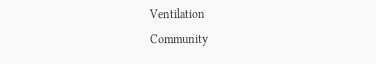Ventilation
Community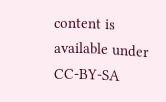content is available under CC-BY-SA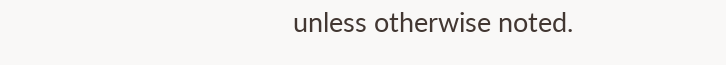unless otherwise noted.